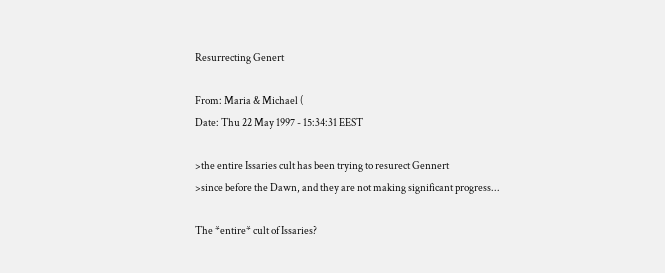Resurrecting Genert

From: Maria & Michael (
Date: Thu 22 May 1997 - 15:34:31 EEST

>the entire Issaries cult has been trying to resurect Gennert
>since before the Dawn, and they are not making significant progress...

The *entire* cult of Issaries?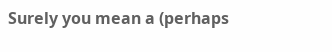Surely you mean a (perhaps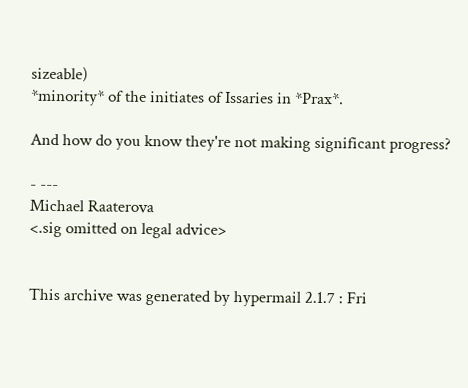sizeable)
*minority* of the initiates of Issaries in *Prax*.

And how do you know they're not making significant progress?

- ---
Michael Raaterova
<.sig omitted on legal advice>


This archive was generated by hypermail 2.1.7 : Fri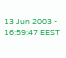13 Jun 2003 - 16:59:47 EEST